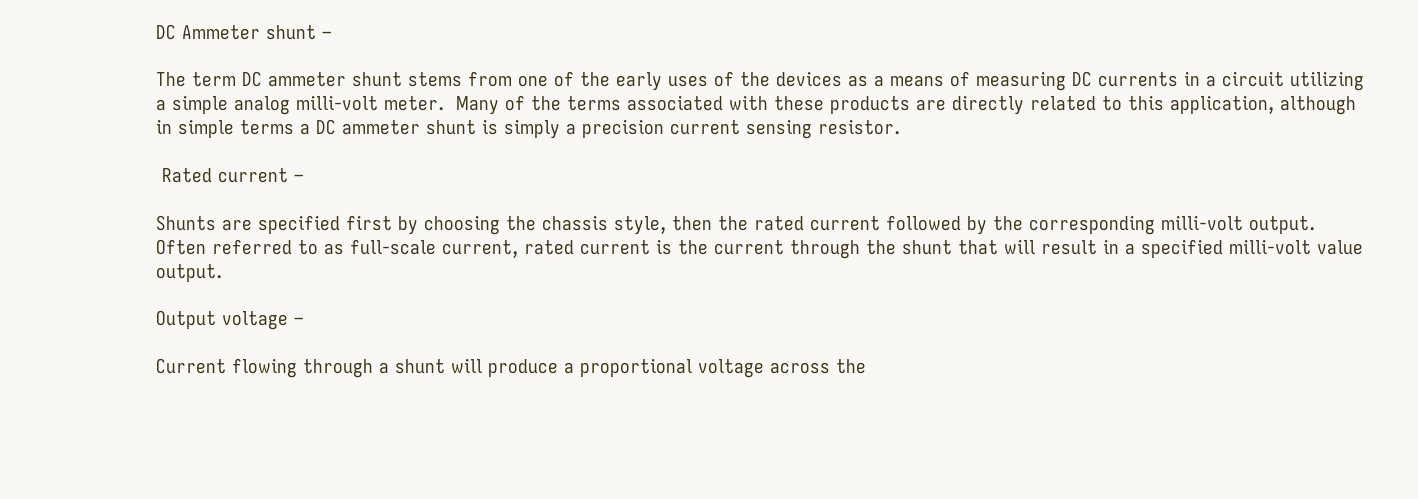DC Ammeter shunt –

The term DC ammeter shunt stems from one of the early uses of the devices as a means of measuring DC currents in a circuit utilizing a simple analog milli-volt meter.  Many of the terms associated with these products are directly related to this application, although in simple terms a DC ammeter shunt is simply a precision current sensing resistor.

 Rated current –

Shunts are specified first by choosing the chassis style, then the rated current followed by the corresponding milli-volt output.  Often referred to as full-scale current, rated current is the current through the shunt that will result in a specified milli-volt value output.

Output voltage –

Current flowing through a shunt will produce a proportional voltage across the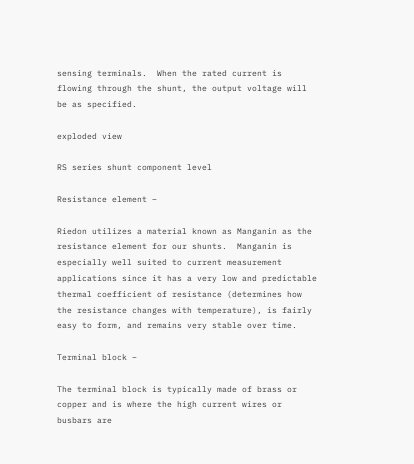sensing terminals.  When the rated current is flowing through the shunt, the output voltage will be as specified.

exploded view

RS series shunt component level

Resistance element –

Riedon utilizes a material known as Manganin as the resistance element for our shunts.  Manganin is especially well suited to current measurement applications since it has a very low and predictable thermal coefficient of resistance (determines how the resistance changes with temperature), is fairly easy to form, and remains very stable over time.

Terminal block –

The terminal block is typically made of brass or copper and is where the high current wires or busbars are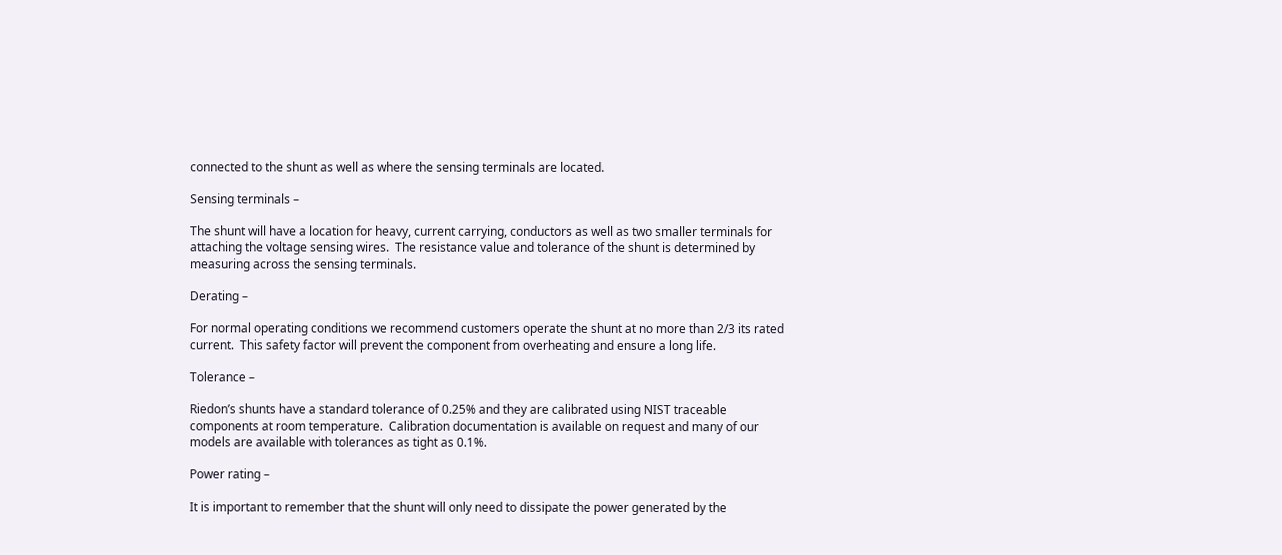connected to the shunt as well as where the sensing terminals are located.

Sensing terminals –

The shunt will have a location for heavy, current carrying, conductors as well as two smaller terminals for attaching the voltage sensing wires.  The resistance value and tolerance of the shunt is determined by measuring across the sensing terminals.

Derating –

For normal operating conditions we recommend customers operate the shunt at no more than 2/3 its rated current.  This safety factor will prevent the component from overheating and ensure a long life.

Tolerance –

Riedon’s shunts have a standard tolerance of 0.25% and they are calibrated using NIST traceable components at room temperature.  Calibration documentation is available on request and many of our models are available with tolerances as tight as 0.1%.

Power rating –

It is important to remember that the shunt will only need to dissipate the power generated by the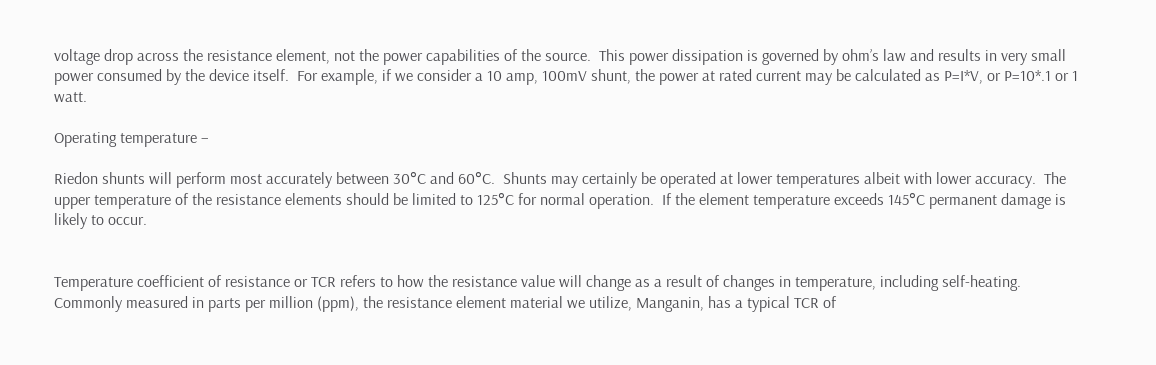voltage drop across the resistance element, not the power capabilities of the source.  This power dissipation is governed by ohm’s law and results in very small power consumed by the device itself.  For example, if we consider a 10 amp, 100mV shunt, the power at rated current may be calculated as P=I*V, or P=10*.1 or 1 watt.

Operating temperature –

Riedon shunts will perform most accurately between 30°C and 60°C.  Shunts may certainly be operated at lower temperatures albeit with lower accuracy.  The upper temperature of the resistance elements should be limited to 125°C for normal operation.  If the element temperature exceeds 145°C permanent damage is likely to occur.


Temperature coefficient of resistance or TCR refers to how the resistance value will change as a result of changes in temperature, including self-heating.  Commonly measured in parts per million (ppm), the resistance element material we utilize, Manganin, has a typical TCR of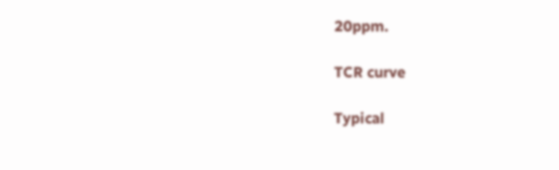20ppm.

TCR curve

Typical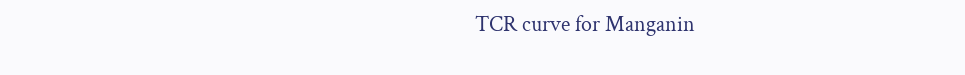TCR curve for Manganin